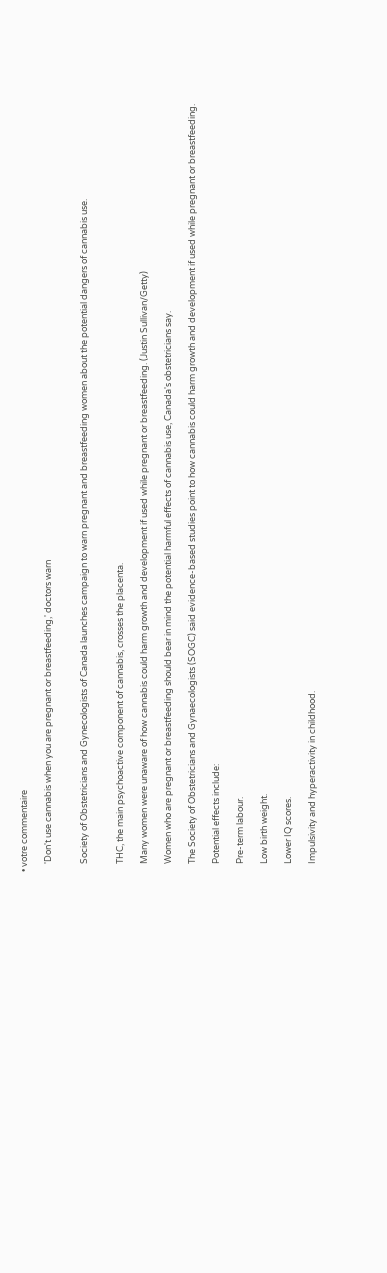• votre commentaire

    'Don't use cannabis when you are pregnant or breastfeeding,' doctors warn


    Society of Obstetricians and Gynecologists of Canada launches campaign to warn pregnant and breastfeeding women about the potential dangers of cannabis use.


    THC, the main psychoactive component of cannabis, crosses the placenta.

    Many women were unaware of how cannabis could harm growth and development if used while pregnant or breastfeeding. (Justin Sullivan/Getty)

    Women who are pregnant or breastfeeding should bear in mind the potential harmful effects of cannabis use, Canada's obstetricians say.

    The Society of Obstetricians and Gynaecologists (SOGC) said evidence-based studies point to how cannabis could harm growth and development if used while pregnant or breastfeeding.

    Potential effects include:

    Pre-term labour.

    Low birth weight.

    Lower IQ scores.

    Impulsivity and hyperactivity in childhood.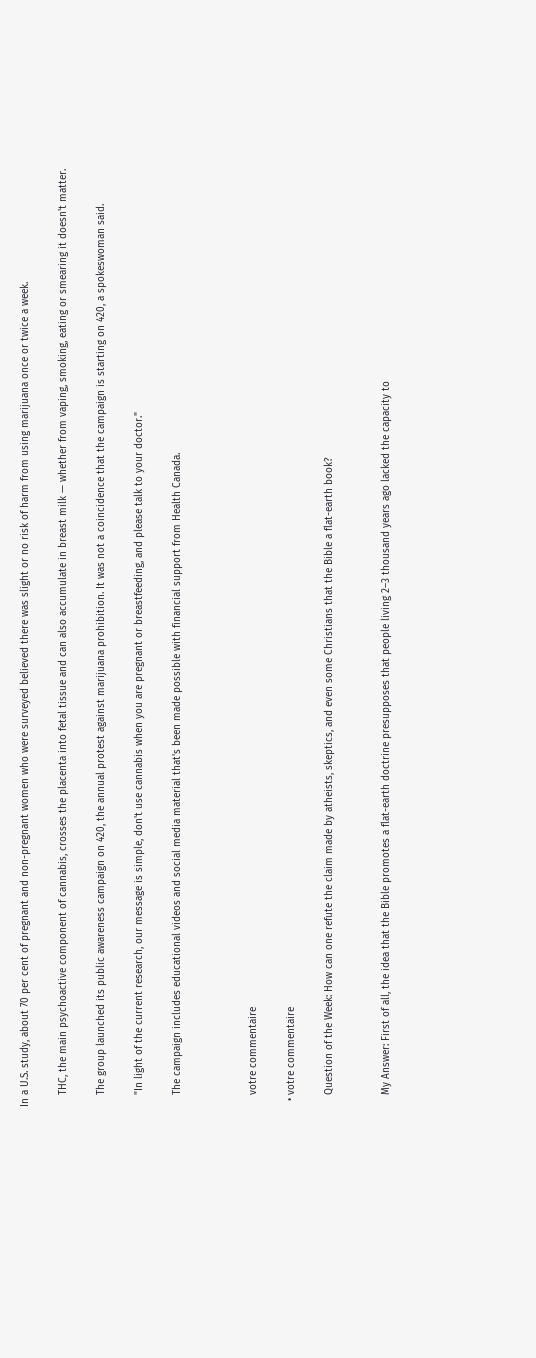In a U.S. study, about 70 per cent of pregnant and non-pregnant women who were surveyed believed there was slight or no risk of harm from using marijuana once or twice a week.

    THC, the main psychoactive component of cannabis, crosses the placenta into fetal tissue and can also accumulate in breast milk — whether from vaping, smoking, eating or smearing it doesn't matter.

    The group launched its public awareness campaign on 420, the annual protest against marijuana prohibition. It was not a coincidence that the campaign is starting on 420, a spokeswoman said.

    "In light of the current research, our message is simple, don't use cannabis when you are pregnant or breastfeeding, and please talk to your doctor."

    The campaign includes educational videos and social media material that's been made possible with financial support from Health Canada.



    votre commentaire

  • votre commentaire

    Question of the Week: How can one refute the claim made by atheists, skeptics, and even some Christians that the Bible a flat-earth book?


    My Answer: First of all, the idea that the Bible promotes a flat-earth doctrine presupposes that people living 2–3 thousand years ago lacked the capacity to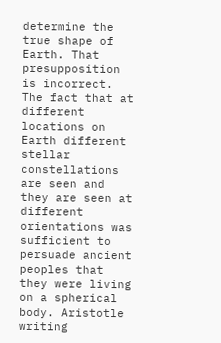determine the true shape of Earth. That presupposition is incorrect. The fact that at different locations on Earth different stellar constellations are seen and they are seen at different orientations was sufficient to persuade ancient peoples that they were living on a spherical body. Aristotle writing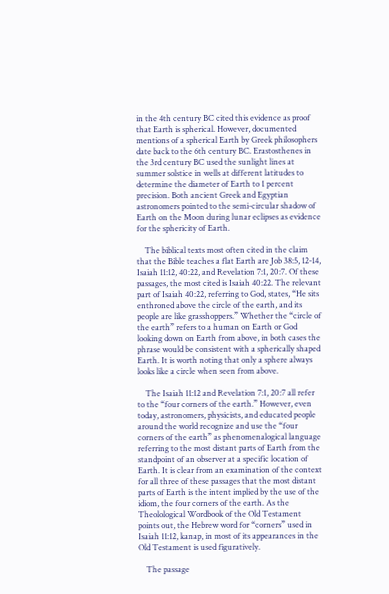in the 4th century BC cited this evidence as proof that Earth is spherical. However, documented mentions of a spherical Earth by Greek philosophers date back to the 6th century BC. Erastosthenes in the 3rd century BC used the sunlight lines at summer solstice in wells at different latitudes to determine the diameter of Earth to 1 percent precision. Both ancient Greek and Egyptian astronomers pointed to the semi-circular shadow of Earth on the Moon during lunar eclipses as evidence for the sphericity of Earth.

    The biblical texts most often cited in the claim that the Bible teaches a flat Earth are Job 38:5, 12-14, Isaiah 11:12, 40:22, and Revelation 7:1, 20:7. Of these passages, the most cited is Isaiah 40:22. The relevant part of Isaiah 40:22, referring to God, states, “He sits enthroned above the circle of the earth, and its people are like grasshoppers.” Whether the “circle of the earth” refers to a human on Earth or God looking down on Earth from above, in both cases the phrase would be consistent with a spherically shaped Earth. It is worth noting that only a sphere always looks like a circle when seen from above.

    The Isaiah 11:12 and Revelation 7:1, 20:7 all refer to the “four corners of the earth.” However, even today, astronomers, physicists, and educated people around the world recognize and use the “four corners of the earth” as phenomenalogical language referring to the most distant parts of Earth from the standpoint of an observer at a specific location of Earth. It is clear from an examination of the context for all three of these passages that the most distant parts of Earth is the intent implied by the use of the idiom, the four corners of the earth. As the Theolological Wordbook of the Old Testament points out, the Hebrew word for “corners” used in Isaiah 11:12, kanap, in most of its appearances in the Old Testament is used figuratively.

    The passage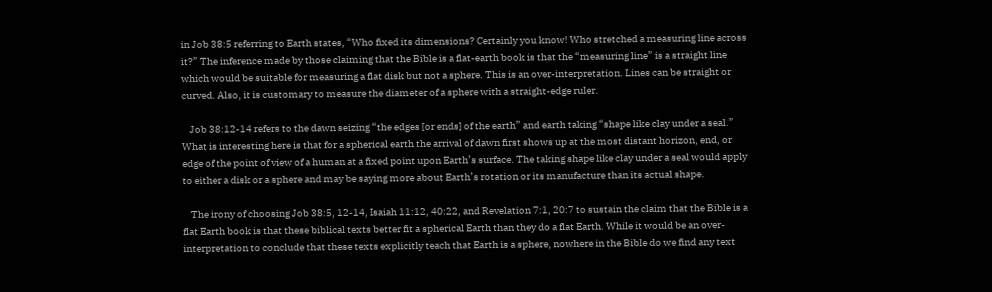in Job 38:5 referring to Earth states, “Who fixed its dimensions? Certainly you know! Who stretched a measuring line across it?” The inference made by those claiming that the Bible is a flat-earth book is that the “measuring line” is a straight line which would be suitable for measuring a flat disk but not a sphere. This is an over-interpretation. Lines can be straight or curved. Also, it is customary to measure the diameter of a sphere with a straight-edge ruler.

    Job 38:12-14 refers to the dawn seizing “the edges [or ends] of the earth” and earth taking “shape like clay under a seal.” What is interesting here is that for a spherical earth the arrival of dawn first shows up at the most distant horizon, end, or edge of the point of view of a human at a fixed point upon Earth’s surface. The taking shape like clay under a seal would apply to either a disk or a sphere and may be saying more about Earth’s rotation or its manufacture than its actual shape.

    The irony of choosing Job 38:5, 12-14, Isaiah 11:12, 40:22, and Revelation 7:1, 20:7 to sustain the claim that the Bible is a flat Earth book is that these biblical texts better fit a spherical Earth than they do a flat Earth. While it would be an over-interpretation to conclude that these texts explicitly teach that Earth is a sphere, nowhere in the Bible do we find any text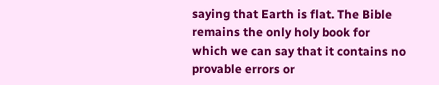saying that Earth is flat. The Bible remains the only holy book for which we can say that it contains no provable errors or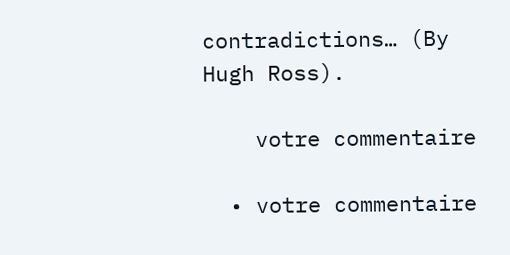contradictions… (By Hugh Ross).

    votre commentaire

  • votre commentaire